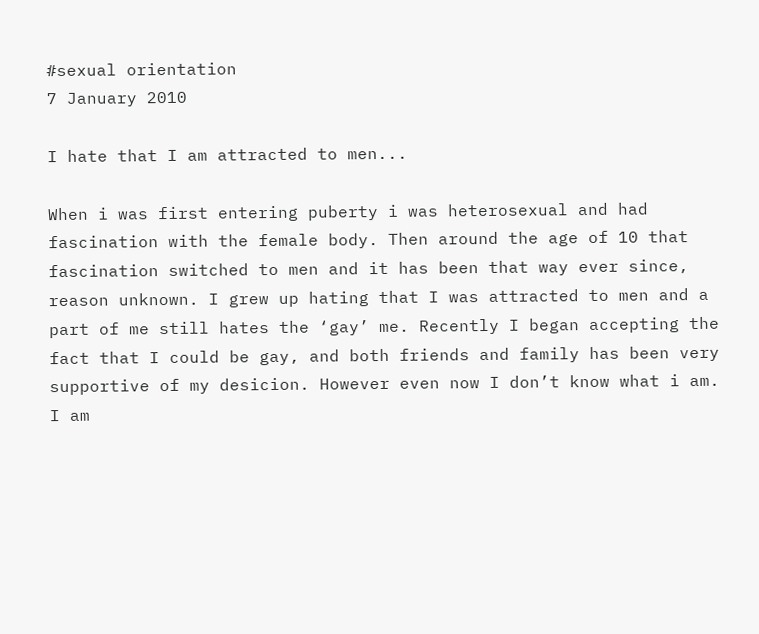#sexual orientation
7 January 2010

I hate that I am attracted to men...

When i was first entering puberty i was heterosexual and had fascination with the female body. Then around the age of 10 that fascination switched to men and it has been that way ever since, reason unknown. I grew up hating that I was attracted to men and a part of me still hates the ‘gay’ me. Recently I began accepting the fact that I could be gay, and both friends and family has been very supportive of my desicion. However even now I don’t know what i am. I am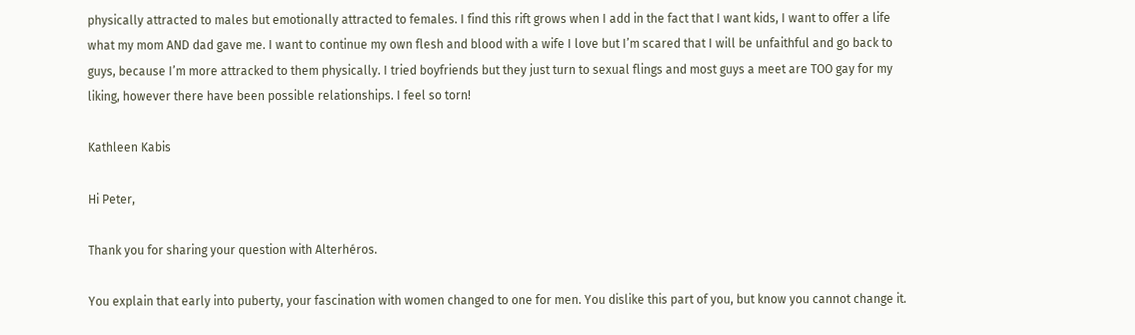physically attracted to males but emotionally attracted to females. I find this rift grows when I add in the fact that I want kids, I want to offer a life what my mom AND dad gave me. I want to continue my own flesh and blood with a wife I love but I’m scared that I will be unfaithful and go back to guys, because I’m more attracked to them physically. I tried boyfriends but they just turn to sexual flings and most guys a meet are TOO gay for my liking, however there have been possible relationships. I feel so torn!

Kathleen Kabis

Hi Peter,

Thank you for sharing your question with Alterhéros.

You explain that early into puberty, your fascination with women changed to one for men. You dislike this part of you, but know you cannot change it.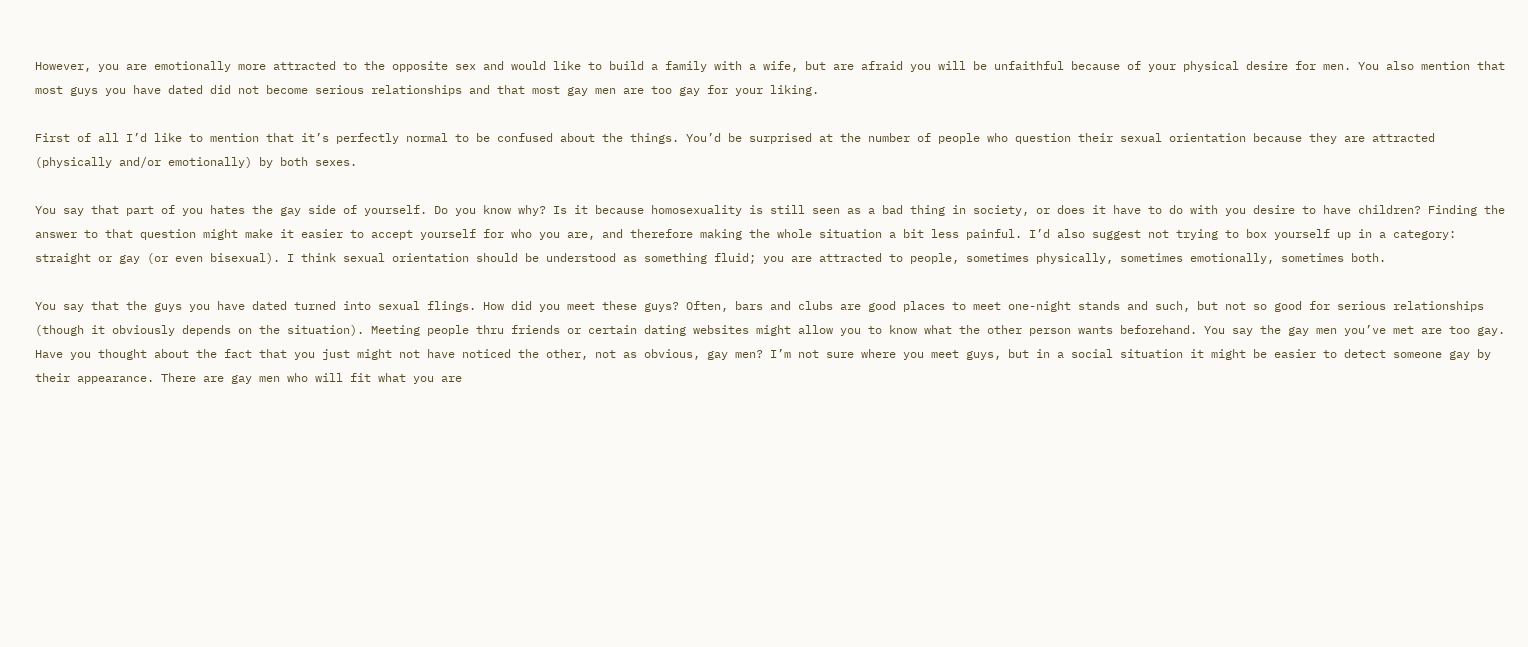However, you are emotionally more attracted to the opposite sex and would like to build a family with a wife, but are afraid you will be unfaithful because of your physical desire for men. You also mention that most guys you have dated did not become serious relationships and that most gay men are too gay for your liking.

First of all I’d like to mention that it’s perfectly normal to be confused about the things. You’d be surprised at the number of people who question their sexual orientation because they are attracted (physically and/or emotionally) by both sexes.

You say that part of you hates the gay side of yourself. Do you know why? Is it because homosexuality is still seen as a bad thing in society, or does it have to do with you desire to have children? Finding the answer to that question might make it easier to accept yourself for who you are, and therefore making the whole situation a bit less painful. I’d also suggest not trying to box yourself up in a category: straight or gay (or even bisexual). I think sexual orientation should be understood as something fluid; you are attracted to people, sometimes physically, sometimes emotionally, sometimes both.

You say that the guys you have dated turned into sexual flings. How did you meet these guys? Often, bars and clubs are good places to meet one-night stands and such, but not so good for serious relationships (though it obviously depends on the situation). Meeting people thru friends or certain dating websites might allow you to know what the other person wants beforehand. You say the gay men you’ve met are too gay. Have you thought about the fact that you just might not have noticed the other, not as obvious, gay men? I’m not sure where you meet guys, but in a social situation it might be easier to detect someone gay by their appearance. There are gay men who will fit what you are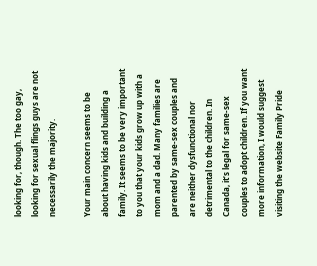looking for, though. The too gay, looking for sexual flings guys are not necessarily the majority.

Your main concern seems to be about having kids and building a family. It seems to be very important to you that your kids grow up with a mom and a dad. Many families are parented by same-sex couples and are neither dysfunctional nor detrimental to the children. In Canada, it’s legal for same-sex couples to adopt children. If you want more information, I would suggest visiting the website Family Pride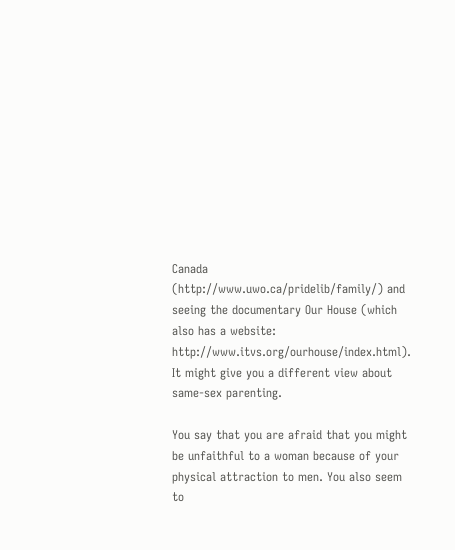Canada (http://www.uwo.ca/pridelib/family/) and seeing the documentary Our House (which also has a website: http://www.itvs.org/ourhouse/index.html). It might give you a different view about same-sex parenting.

You say that you are afraid that you might be unfaithful to a woman because of your physical attraction to men. You also seem to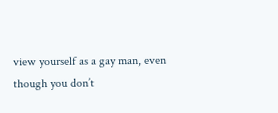view yourself as a gay man, even though you don’t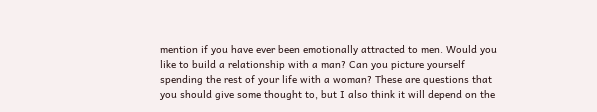mention if you have ever been emotionally attracted to men. Would you like to build a relationship with a man? Can you picture yourself spending the rest of your life with a woman? These are questions that you should give some thought to, but I also think it will depend on the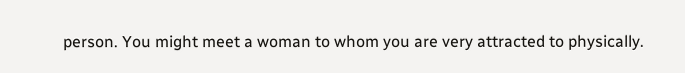person. You might meet a woman to whom you are very attracted to physically.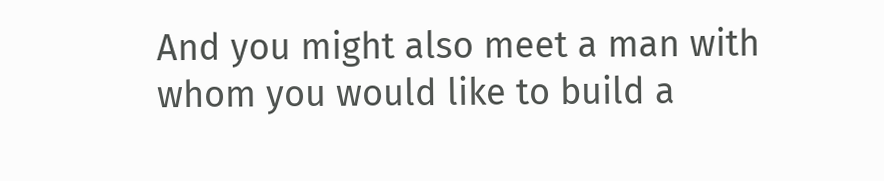And you might also meet a man with whom you would like to build a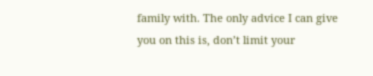family with. The only advice I can give you on this is, don’t limit your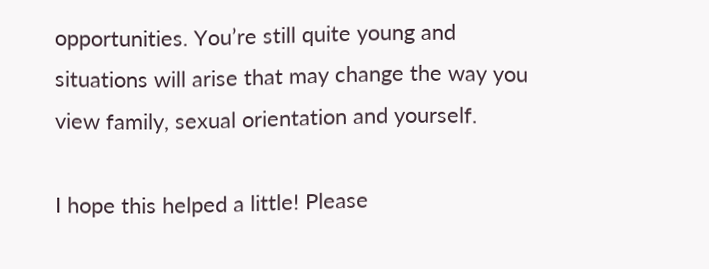opportunities. You’re still quite young and situations will arise that may change the way you view family, sexual orientation and yourself.

I hope this helped a little! Please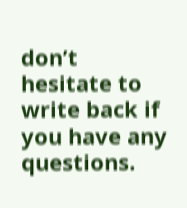don’t hesitate to write back if you have any questions.